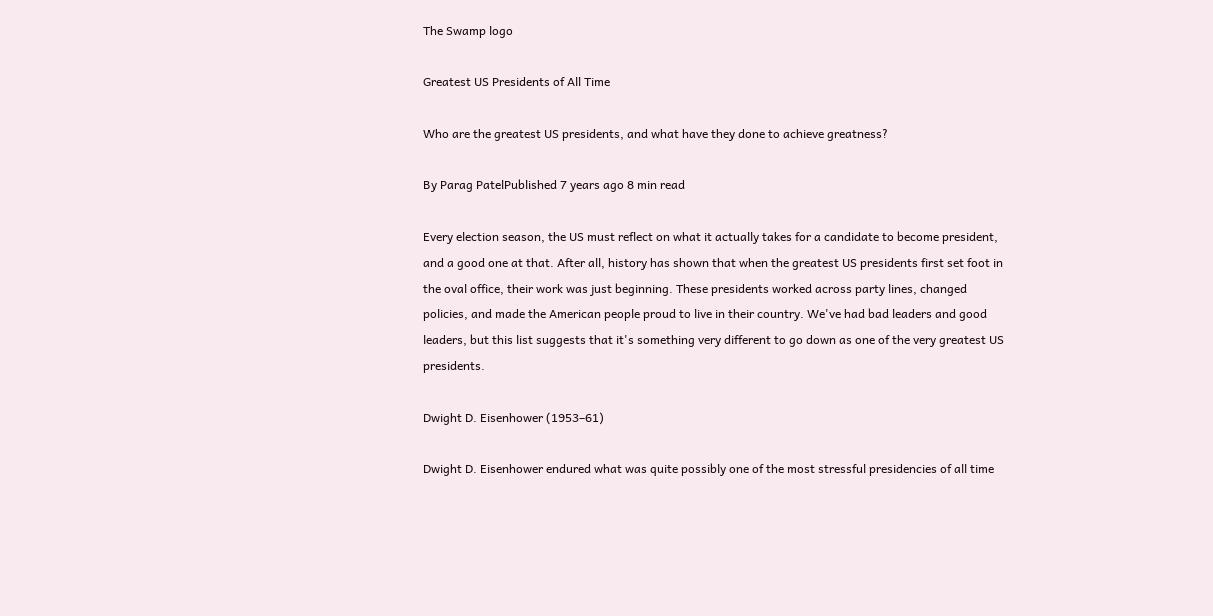The Swamp logo

Greatest US Presidents of All Time

Who are the greatest US presidents, and what have they done to achieve greatness?

By Parag PatelPublished 7 years ago 8 min read

Every election season, the US must reflect on what it actually takes for a candidate to become president, and a good one at that. After all, history has shown that when the greatest US presidents first set foot in the oval office, their work was just beginning. These presidents worked across party lines, changed policies, and made the American people proud to live in their country. We've had bad leaders and good leaders, but this list suggests that it's something very different to go down as one of the very greatest US presidents.

Dwight D. Eisenhower (1953–61)

Dwight D. Eisenhower endured what was quite possibly one of the most stressful presidencies of all time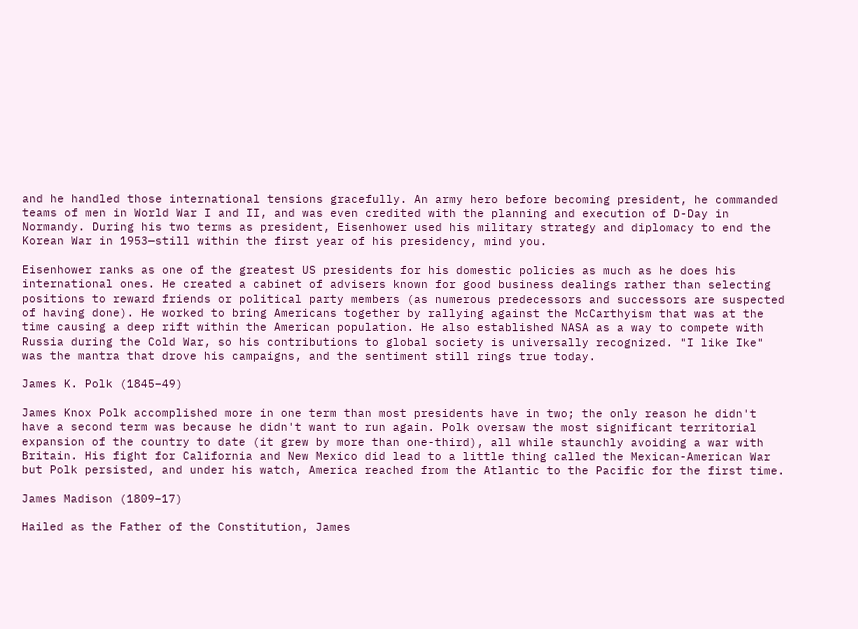and he handled those international tensions gracefully. An army hero before becoming president, he commanded teams of men in World War I and II, and was even credited with the planning and execution of D-Day in Normandy. During his two terms as president, Eisenhower used his military strategy and diplomacy to end the Korean War in 1953—still within the first year of his presidency, mind you.

Eisenhower ranks as one of the greatest US presidents for his domestic policies as much as he does his international ones. He created a cabinet of advisers known for good business dealings rather than selecting positions to reward friends or political party members (as numerous predecessors and successors are suspected of having done). He worked to bring Americans together by rallying against the McCarthyism that was at the time causing a deep rift within the American population. He also established NASA as a way to compete with Russia during the Cold War, so his contributions to global society is universally recognized. "I like Ike" was the mantra that drove his campaigns, and the sentiment still rings true today.

James K. Polk (1845–49)

James Knox Polk accomplished more in one term than most presidents have in two; the only reason he didn't have a second term was because he didn't want to run again. Polk oversaw the most significant territorial expansion of the country to date (it grew by more than one-third), all while staunchly avoiding a war with Britain. His fight for California and New Mexico did lead to a little thing called the Mexican-American War but Polk persisted, and under his watch, America reached from the Atlantic to the Pacific for the first time.

James Madison (1809–17)

Hailed as the Father of the Constitution, James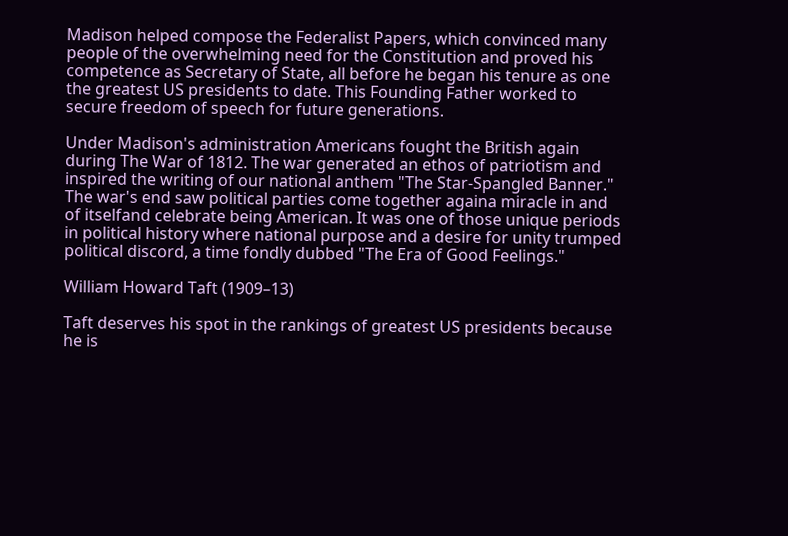Madison helped compose the Federalist Papers, which convinced many people of the overwhelming need for the Constitution and proved his competence as Secretary of State, all before he began his tenure as one the greatest US presidents to date. This Founding Father worked to secure freedom of speech for future generations.

Under Madison's administration Americans fought the British again during The War of 1812. The war generated an ethos of patriotism and inspired the writing of our national anthem "The Star-Spangled Banner." The war's end saw political parties come together againa miracle in and of itselfand celebrate being American. It was one of those unique periods in political history where national purpose and a desire for unity trumped political discord, a time fondly dubbed "The Era of Good Feelings."

William Howard Taft (1909–13)

Taft deserves his spot in the rankings of greatest US presidents because he is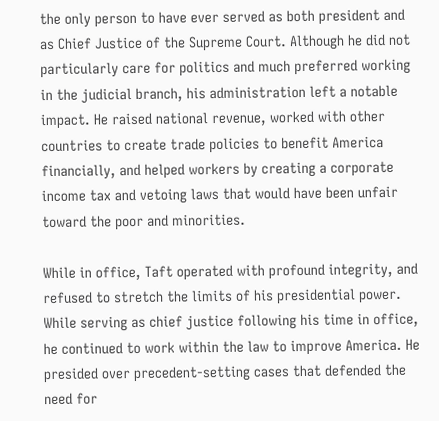the only person to have ever served as both president and as Chief Justice of the Supreme Court. Although he did not particularly care for politics and much preferred working in the judicial branch, his administration left a notable impact. He raised national revenue, worked with other countries to create trade policies to benefit America financially, and helped workers by creating a corporate income tax and vetoing laws that would have been unfair toward the poor and minorities.

While in office, Taft operated with profound integrity, and refused to stretch the limits of his presidential power. While serving as chief justice following his time in office, he continued to work within the law to improve America. He presided over precedent-setting cases that defended the need for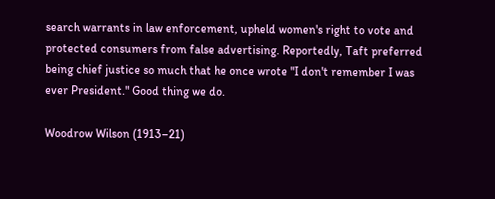search warrants in law enforcement, upheld women's right to vote and protected consumers from false advertising. Reportedly, Taft preferred being chief justice so much that he once wrote "I don't remember I was ever President." Good thing we do.

Woodrow Wilson (1913–21)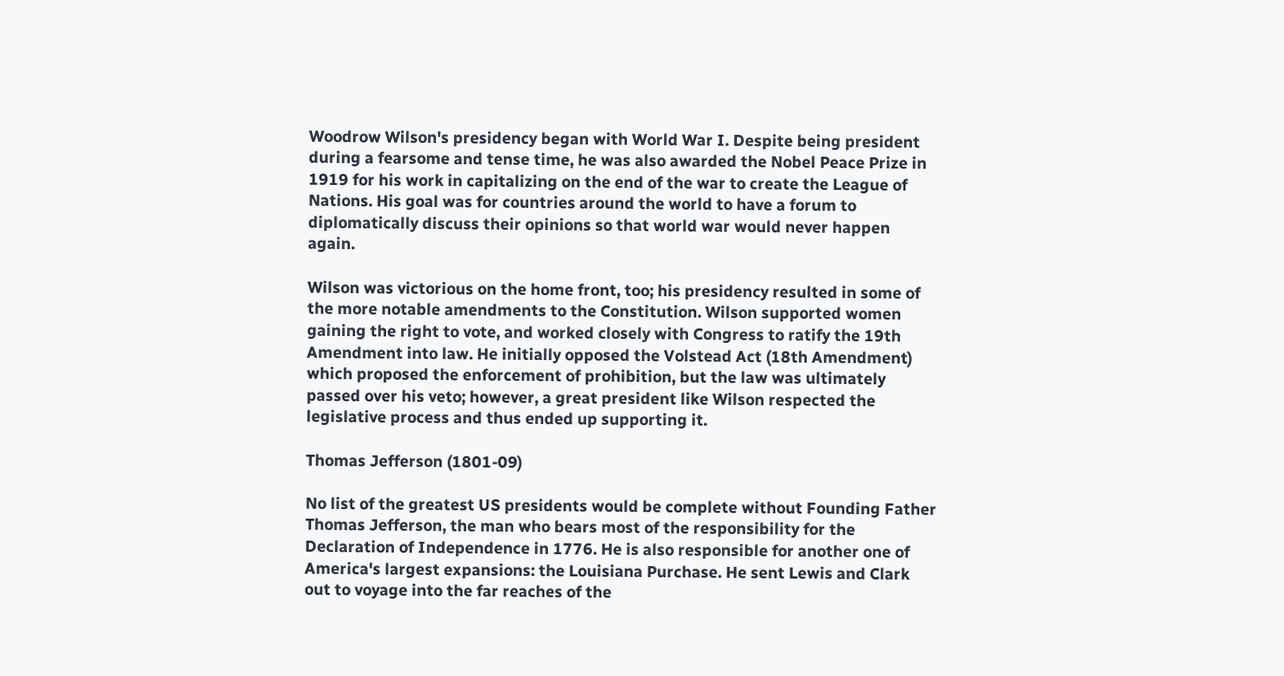Woodrow Wilson's presidency began with World War I. Despite being president during a fearsome and tense time, he was also awarded the Nobel Peace Prize in 1919 for his work in capitalizing on the end of the war to create the League of Nations. His goal was for countries around the world to have a forum to diplomatically discuss their opinions so that world war would never happen again.

Wilson was victorious on the home front, too; his presidency resulted in some of the more notable amendments to the Constitution. Wilson supported women gaining the right to vote, and worked closely with Congress to ratify the 19th Amendment into law. He initially opposed the Volstead Act (18th Amendment) which proposed the enforcement of prohibition, but the law was ultimately passed over his veto; however, a great president like Wilson respected the legislative process and thus ended up supporting it.

Thomas Jefferson (1801-09)

No list of the greatest US presidents would be complete without Founding Father Thomas Jefferson, the man who bears most of the responsibility for the Declaration of Independence in 1776. He is also responsible for another one of America's largest expansions: the Louisiana Purchase. He sent Lewis and Clark out to voyage into the far reaches of the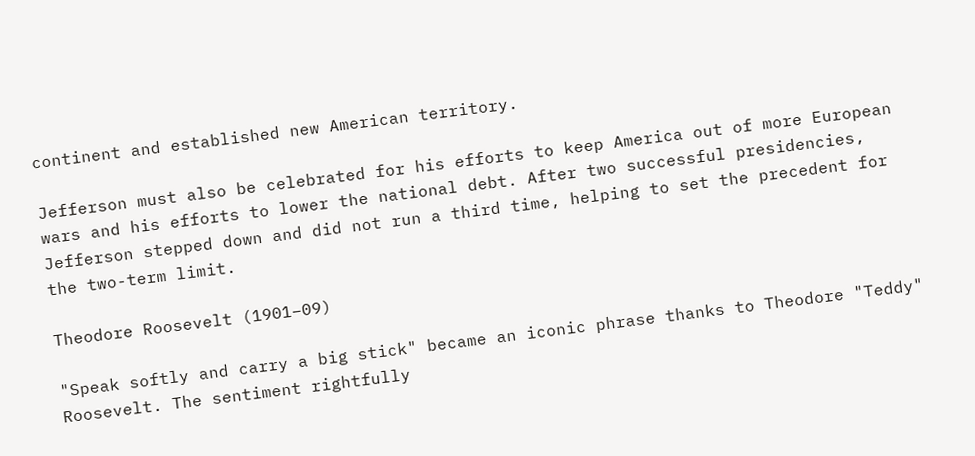continent and established new American territory.

Jefferson must also be celebrated for his efforts to keep America out of more European wars and his efforts to lower the national debt. After two successful presidencies, Jefferson stepped down and did not run a third time, helping to set the precedent for the two-term limit.

Theodore Roosevelt (1901–09)

"Speak softly and carry a big stick" became an iconic phrase thanks to Theodore "Teddy" Roosevelt. The sentiment rightfully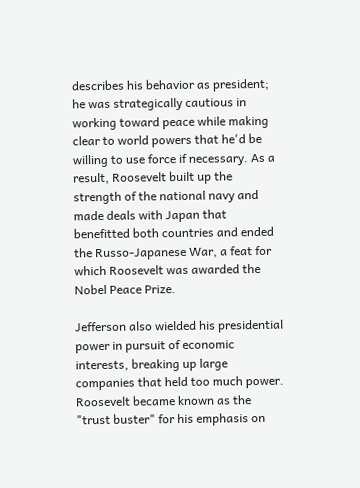describes his behavior as president; he was strategically cautious in working toward peace while making clear to world powers that he'd be willing to use force if necessary. As a result, Roosevelt built up the strength of the national navy and made deals with Japan that benefitted both countries and ended the Russo-Japanese War, a feat for which Roosevelt was awarded the Nobel Peace Prize.

Jefferson also wielded his presidential power in pursuit of economic interests, breaking up large companies that held too much power. Roosevelt became known as the "trust buster" for his emphasis on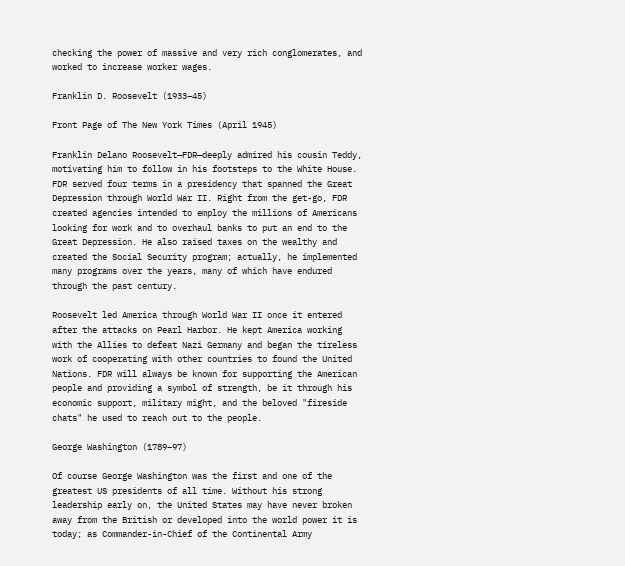checking the power of massive and very rich conglomerates, and worked to increase worker wages.

Franklin D. Roosevelt (1933–45)

Front Page of The New York Times (April 1945)

Franklin Delano Roosevelt—FDR—deeply admired his cousin Teddy, motivating him to follow in his footsteps to the White House. FDR served four terms in a presidency that spanned the Great Depression through World War II. Right from the get-go, FDR created agencies intended to employ the millions of Americans looking for work and to overhaul banks to put an end to the Great Depression. He also raised taxes on the wealthy and created the Social Security program; actually, he implemented many programs over the years, many of which have endured through the past century.

Roosevelt led America through World War II once it entered after the attacks on Pearl Harbor. He kept America working with the Allies to defeat Nazi Germany and began the tireless work of cooperating with other countries to found the United Nations. FDR will always be known for supporting the American people and providing a symbol of strength, be it through his economic support, military might, and the beloved "fireside chats" he used to reach out to the people.

George Washington (1789–97)

Of course George Washington was the first and one of the greatest US presidents of all time. Without his strong leadership early on, the United States may have never broken away from the British or developed into the world power it is today; as Commander-in-Chief of the Continental Army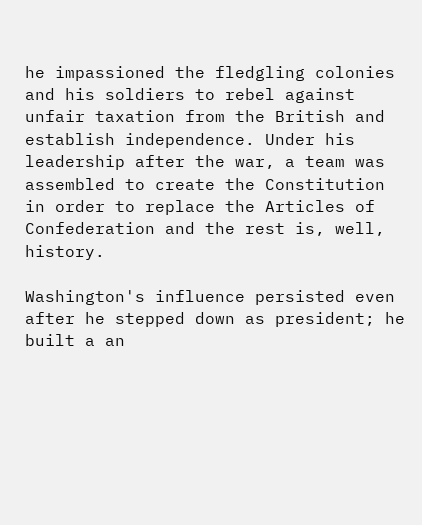he impassioned the fledgling colonies and his soldiers to rebel against unfair taxation from the British and establish independence. Under his leadership after the war, a team was assembled to create the Constitution in order to replace the Articles of Confederation and the rest is, well, history.

Washington's influence persisted even after he stepped down as president; he built a an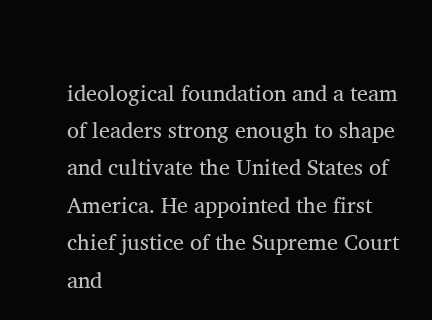ideological foundation and a team of leaders strong enough to shape and cultivate the United States of America. He appointed the first chief justice of the Supreme Court and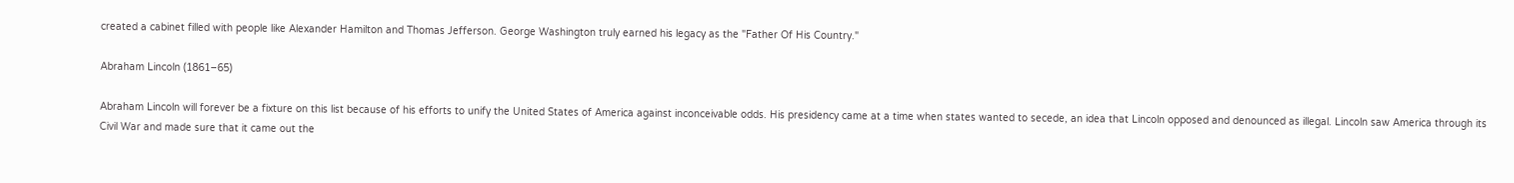created a cabinet filled with people like Alexander Hamilton and Thomas Jefferson. George Washington truly earned his legacy as the "Father Of His Country."

Abraham Lincoln (1861–65)

Abraham Lincoln will forever be a fixture on this list because of his efforts to unify the United States of America against inconceivable odds. His presidency came at a time when states wanted to secede, an idea that Lincoln opposed and denounced as illegal. Lincoln saw America through its Civil War and made sure that it came out the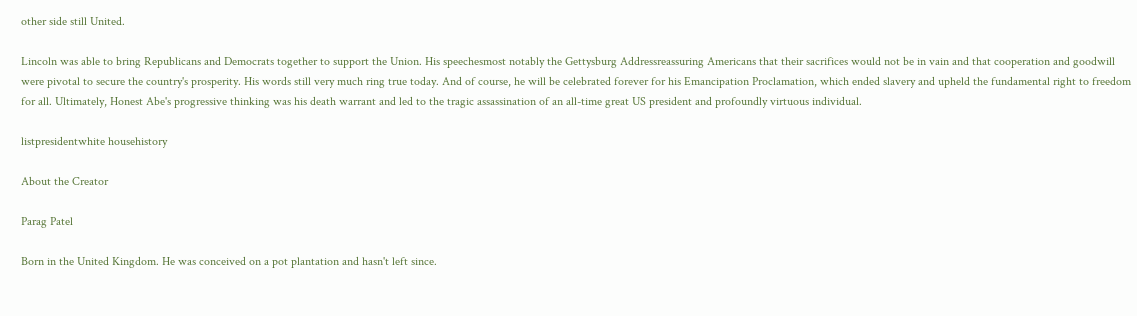other side still United.

Lincoln was able to bring Republicans and Democrats together to support the Union. His speechesmost notably the Gettysburg Addressreassuring Americans that their sacrifices would not be in vain and that cooperation and goodwill were pivotal to secure the country's prosperity. His words still very much ring true today. And of course, he will be celebrated forever for his Emancipation Proclamation, which ended slavery and upheld the fundamental right to freedom for all. Ultimately, Honest Abe's progressive thinking was his death warrant and led to the tragic assassination of an all-time great US president and profoundly virtuous individual.

listpresidentwhite househistory

About the Creator

Parag Patel

Born in the United Kingdom. He was conceived on a pot plantation and hasn't left since.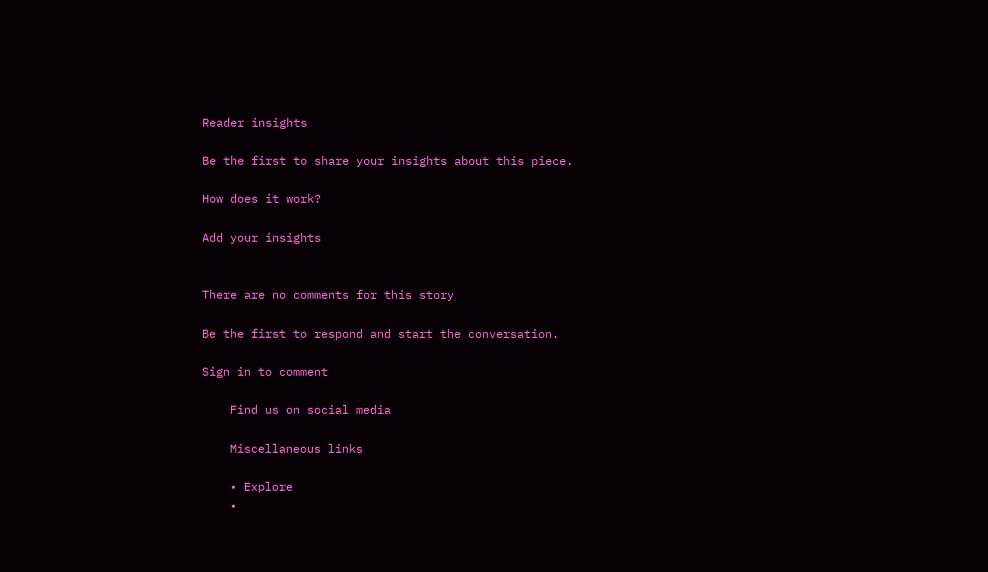Reader insights

Be the first to share your insights about this piece.

How does it work?

Add your insights


There are no comments for this story

Be the first to respond and start the conversation.

Sign in to comment

    Find us on social media

    Miscellaneous links

    • Explore
    •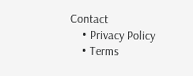Contact
    • Privacy Policy
    • Terms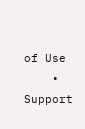of Use
    • Support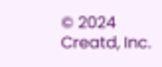© 2024 Creatd, Inc.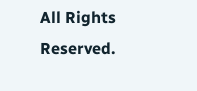All Rights Reserved.